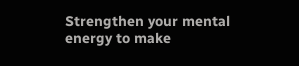Strengthen your mental energy to make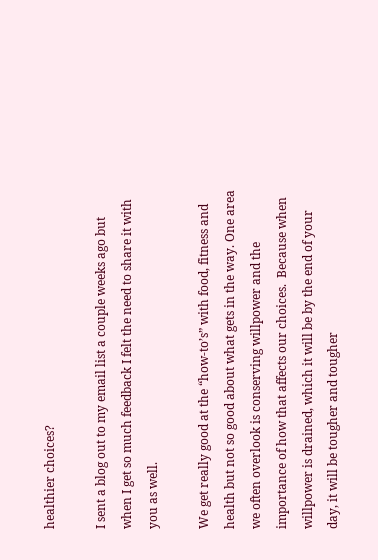healthier choices?

I sent a blog out to my email list a couple weeks ago but when I get so much feedback I felt the need to share it with you as well.

We get really good at the “how-to’s” with food, fitness and health but not so good about what gets in the way. One area we often overlook is conserving willpower and the importance of how that affects our choices.  Because when willpower is drained, which it will be by the end of your day, it will be tougher and tougher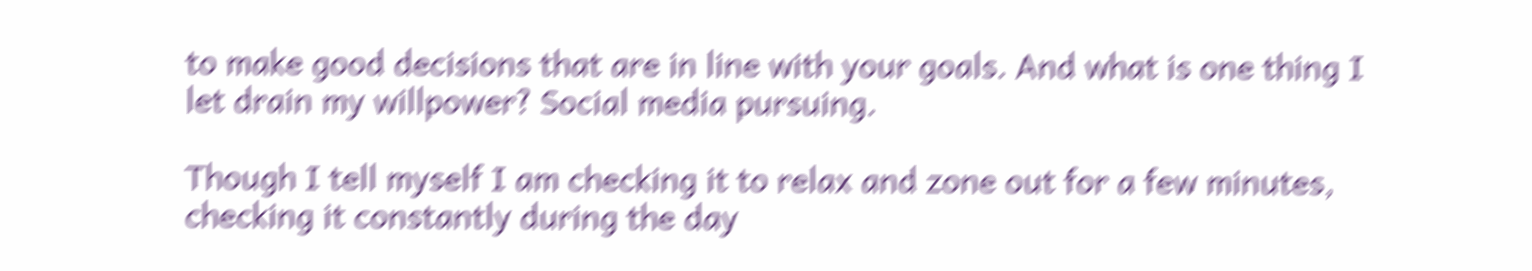to make good decisions that are in line with your goals. And what is one thing I let drain my willpower? Social media pursuing.

Though I tell myself I am checking it to relax and zone out for a few minutes, checking it constantly during the day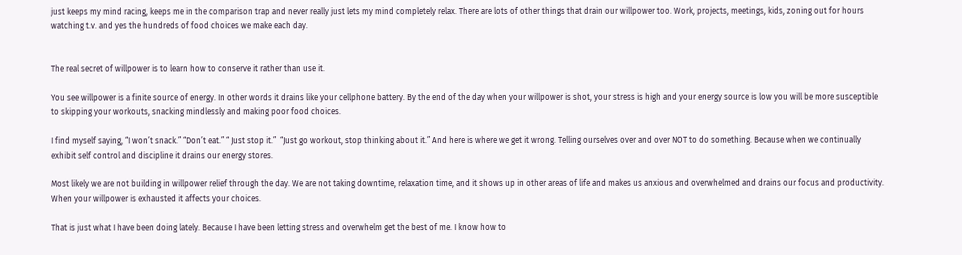just keeps my mind racing, keeps me in the comparison trap and never really just lets my mind completely relax. There are lots of other things that drain our willpower too. Work, projects, meetings, kids, zoning out for hours watching t.v. and yes the hundreds of food choices we make each day.


The real secret of willpower is to learn how to conserve it rather than use it.

You see willpower is a finite source of energy. In other words it drains like your cellphone battery. By the end of the day when your willpower is shot, your stress is high and your energy source is low you will be more susceptible to skipping your workouts, snacking mindlessly and making poor food choices.

I find myself saying, “I won’t snack.” “Don’t eat.” “ Just stop it.”  “Just go workout, stop thinking about it.” And here is where we get it wrong. Telling ourselves over and over NOT to do something. Because when we continually exhibit self control and discipline it drains our energy stores.

Most likely we are not building in willpower relief through the day. We are not taking downtime, relaxation time, and it shows up in other areas of life and makes us anxious and overwhelmed and drains our focus and productivity. When your willpower is exhausted it affects your choices.

That is just what I have been doing lately. Because I have been letting stress and overwhelm get the best of me. I know how to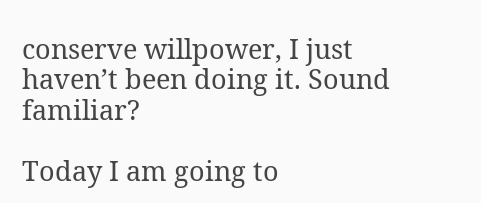conserve willpower, I just haven’t been doing it. Sound familiar?

Today I am going to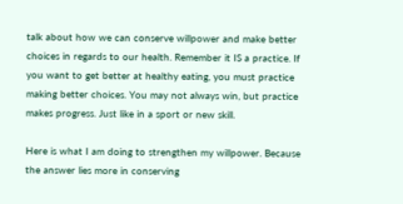talk about how we can conserve willpower and make better choices in regards to our health. Remember it IS a practice. If you want to get better at healthy eating, you must practice making better choices. You may not always win, but practice makes progress. Just like in a sport or new skill.

Here is what I am doing to strengthen my willpower. Because the answer lies more in conserving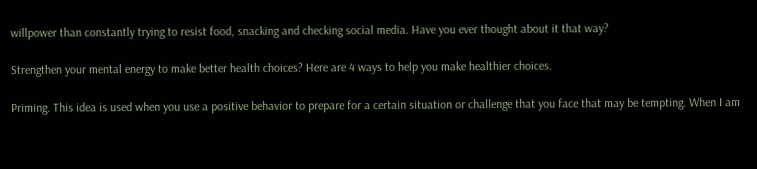willpower than constantly trying to resist food, snacking and checking social media. Have you ever thought about it that way?

Strengthen your mental energy to make better health choices? Here are 4 ways to help you make healthier choices.

Priming. This idea is used when you use a positive behavior to prepare for a certain situation or challenge that you face that may be tempting. When I am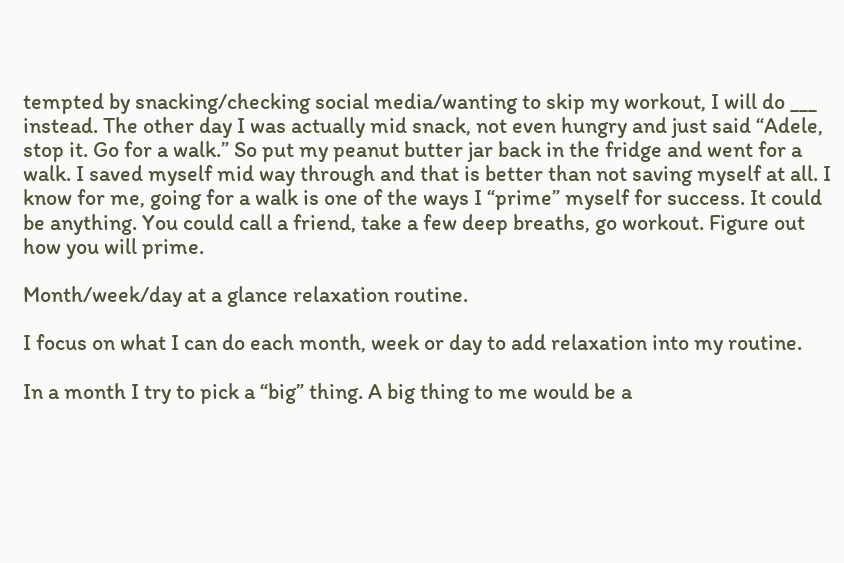tempted by snacking/checking social media/wanting to skip my workout, I will do ___ instead. The other day I was actually mid snack, not even hungry and just said “Adele, stop it. Go for a walk.” So put my peanut butter jar back in the fridge and went for a walk. I saved myself mid way through and that is better than not saving myself at all. I know for me, going for a walk is one of the ways I “prime” myself for success. It could be anything. You could call a friend, take a few deep breaths, go workout. Figure out how you will prime.

Month/week/day at a glance relaxation routine.

I focus on what I can do each month, week or day to add relaxation into my routine.

In a month I try to pick a “big” thing. A big thing to me would be a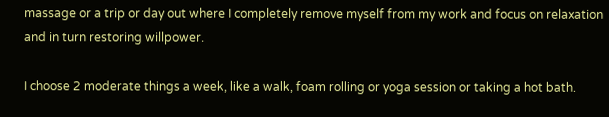massage or a trip or day out where I completely remove myself from my work and focus on relaxation and in turn restoring willpower.

I choose 2 moderate things a week, like a walk, foam rolling or yoga session or taking a hot bath.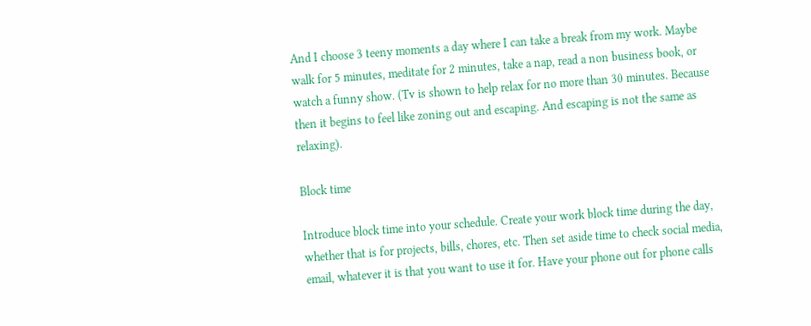And I choose 3 teeny moments a day where I can take a break from my work. Maybe walk for 5 minutes, meditate for 2 minutes, take a nap, read a non business book, or watch a funny show. (Tv is shown to help relax for no more than 30 minutes. Because then it begins to feel like zoning out and escaping. And escaping is not the same as relaxing).

Block time

Introduce block time into your schedule. Create your work block time during the day, whether that is for projects, bills, chores, etc. Then set aside time to check social media, email, whatever it is that you want to use it for. Have your phone out for phone calls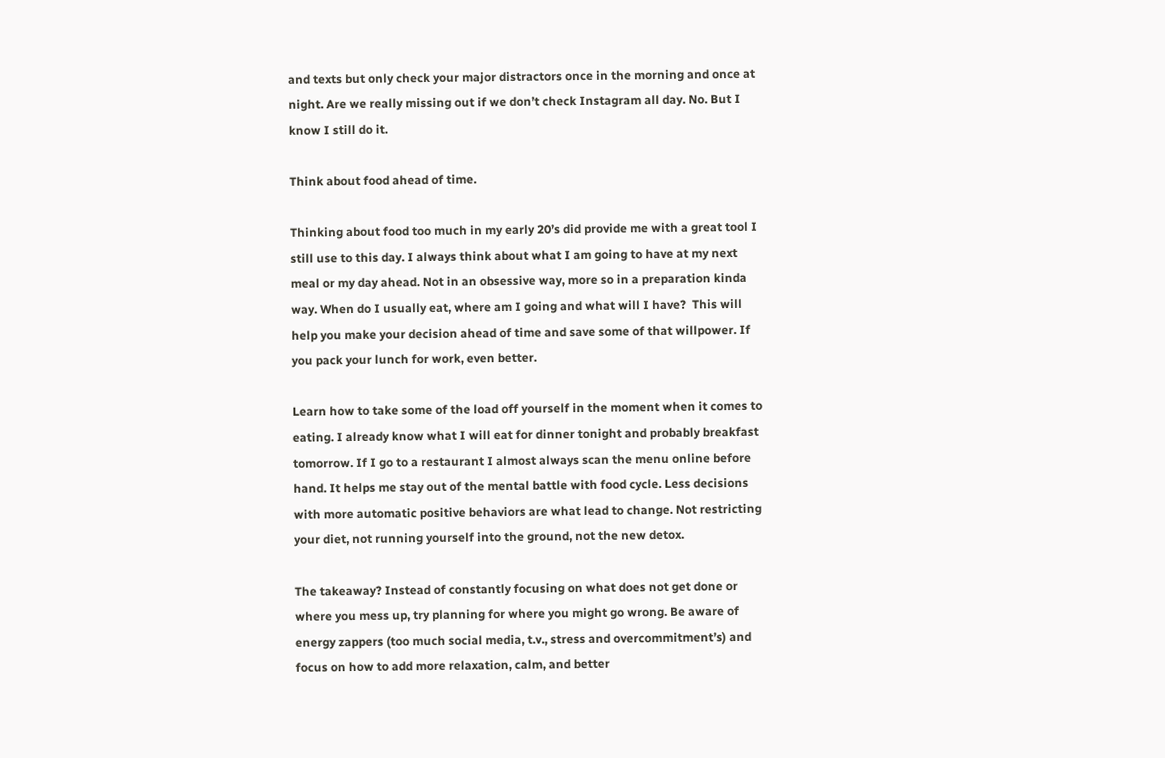and texts but only check your major distractors once in the morning and once at night. Are we really missing out if we don’t check Instagram all day. No. But I know I still do it.

Think about food ahead of time.

Thinking about food too much in my early 20’s did provide me with a great tool I still use to this day. I always think about what I am going to have at my next meal or my day ahead. Not in an obsessive way, more so in a preparation kinda way. When do I usually eat, where am I going and what will I have?  This will help you make your decision ahead of time and save some of that willpower. If you pack your lunch for work, even better.

Learn how to take some of the load off yourself in the moment when it comes to eating. I already know what I will eat for dinner tonight and probably breakfast tomorrow. If I go to a restaurant I almost always scan the menu online before hand. It helps me stay out of the mental battle with food cycle. Less decisions with more automatic positive behaviors are what lead to change. Not restricting your diet, not running yourself into the ground, not the new detox.

The takeaway? Instead of constantly focusing on what does not get done or where you mess up, try planning for where you might go wrong. Be aware of energy zappers (too much social media, t.v., stress and overcommitment’s) and focus on how to add more relaxation, calm, and better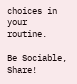choices in your routine.

Be Sociable, Share!